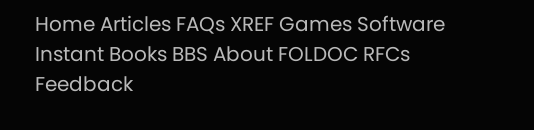Home Articles FAQs XREF Games Software Instant Books BBS About FOLDOC RFCs Feedback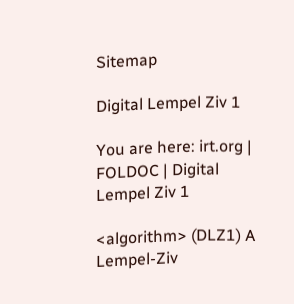Sitemap

Digital Lempel Ziv 1

You are here: irt.org | FOLDOC | Digital Lempel Ziv 1

<algorithm> (DLZ1) A Lempel-Ziv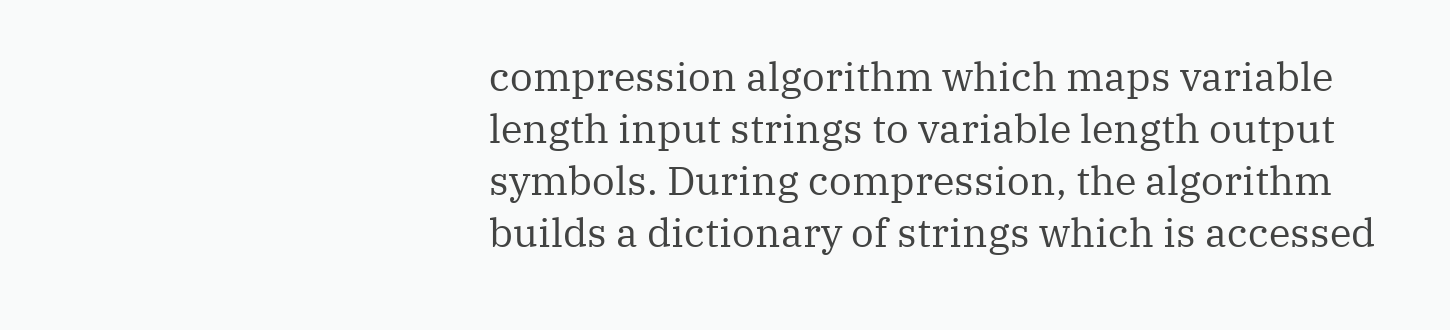compression algorithm which maps variable length input strings to variable length output symbols. During compression, the algorithm builds a dictionary of strings which is accessed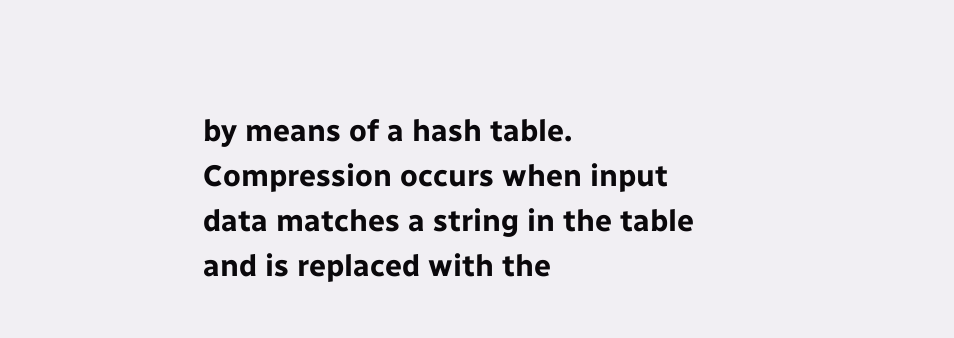by means of a hash table. Compression occurs when input data matches a string in the table and is replaced with the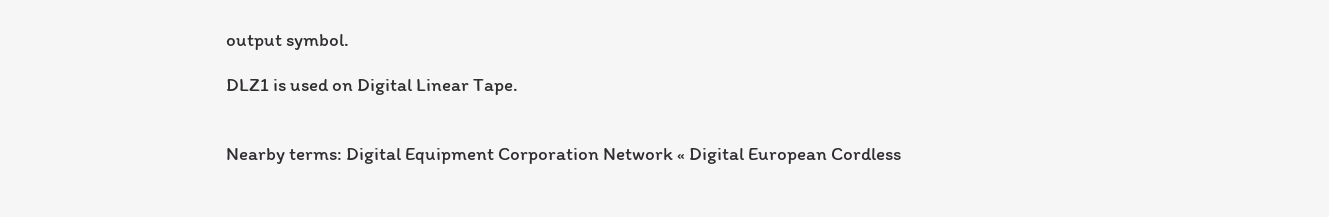output symbol.

DLZ1 is used on Digital Linear Tape.


Nearby terms: Digital Equipment Corporation Network « Digital European Cordless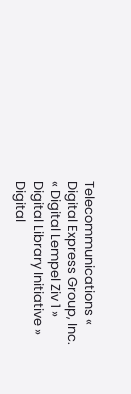Telecommunications « Digital Express Group, Inc. « Digital Lempel Ziv 1 » Digital Library Initiative » Digital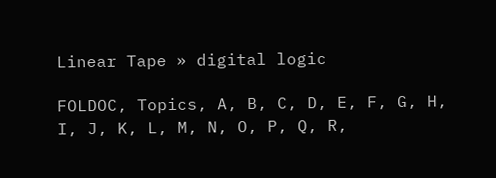Linear Tape » digital logic

FOLDOC, Topics, A, B, C, D, E, F, G, H, I, J, K, L, M, N, O, P, Q, R,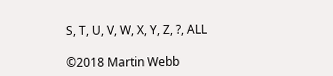S, T, U, V, W, X, Y, Z, ?, ALL

©2018 Martin Webb